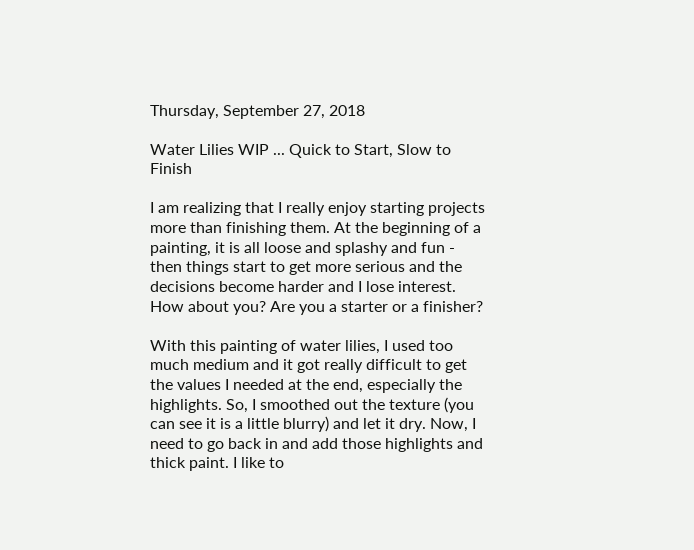Thursday, September 27, 2018

Water Lilies WIP ... Quick to Start, Slow to Finish

I am realizing that I really enjoy starting projects more than finishing them. At the beginning of a painting, it is all loose and splashy and fun - then things start to get more serious and the decisions become harder and I lose interest. How about you? Are you a starter or a finisher?

With this painting of water lilies, I used too much medium and it got really difficult to get the values I needed at the end, especially the highlights. So, I smoothed out the texture (you can see it is a little blurry) and let it dry. Now, I need to go back in and add those highlights and thick paint. I like to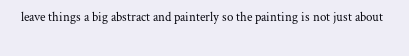leave things a big abstract and painterly so the painting is not just about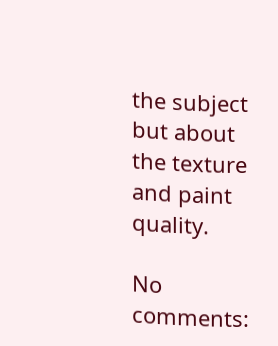the subject but about the texture and paint quality.

No comments: